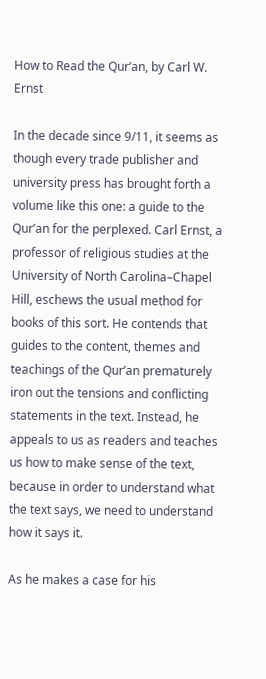How to Read the Qur’an, by Carl W. Ernst

In the decade since 9/11, it seems as though every trade publisher and university press has brought forth a volume like this one: a guide to the Qur’an for the perplexed. Carl Ernst, a professor of religious studies at the University of North Carolina–Chapel Hill, eschews the usual method for books of this sort. He contends that guides to the content, themes and teachings of the Qur’an prematurely iron out the tensions and conflicting statements in the text. Instead, he appeals to us as readers and teaches us how to make sense of the text, because in order to understand what the text says, we need to understand how it says it.

As he makes a case for his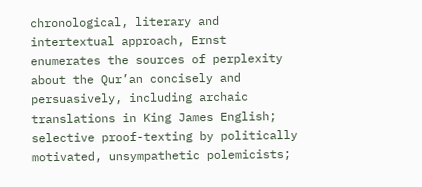chronological, literary and intertextual approach, Ernst enumerates the sources of perplexity about the Qur’an concisely and persuasively, including archaic translations in King James English; selective proof-texting by politically motivated, unsympathetic polemicists;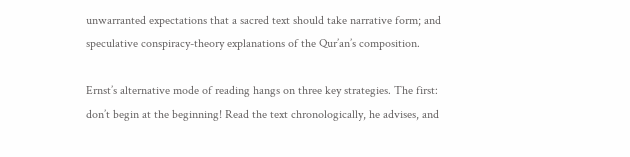unwarranted expectations that a sacred text should take narrative form; and speculative conspiracy-theory explanations of the Qur’an’s composition.

Ernst’s alternative mode of reading hangs on three key strategies. The first: don’t begin at the beginning! Read the text chronologically, he advises, and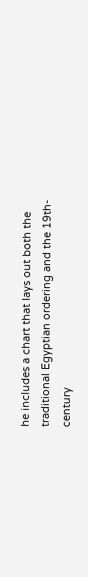he includes a chart that lays out both the traditional Egyptian ordering and the 19th-century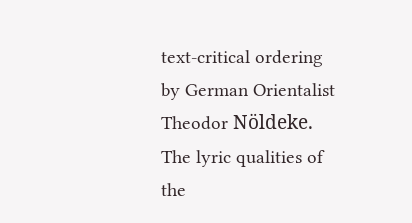text-critical ordering by German Orientalist Theodor Nöldeke. The lyric qualities of the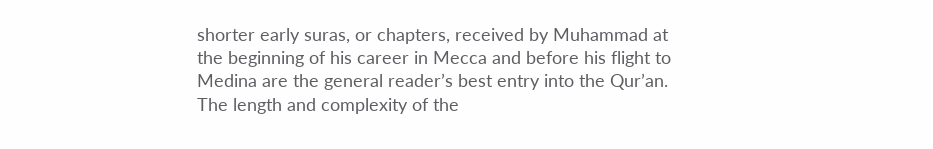shorter early suras, or chapters, received by Muhammad at the beginning of his career in Mecca and before his flight to Medina are the general reader’s best entry into the Qur’an. The length and complexity of the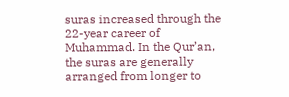suras increased through the 22-year career of Muhammad. In the Qur’an, the suras are generally arranged from longer to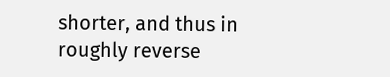shorter, and thus in roughly reverse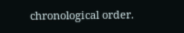chronological order.